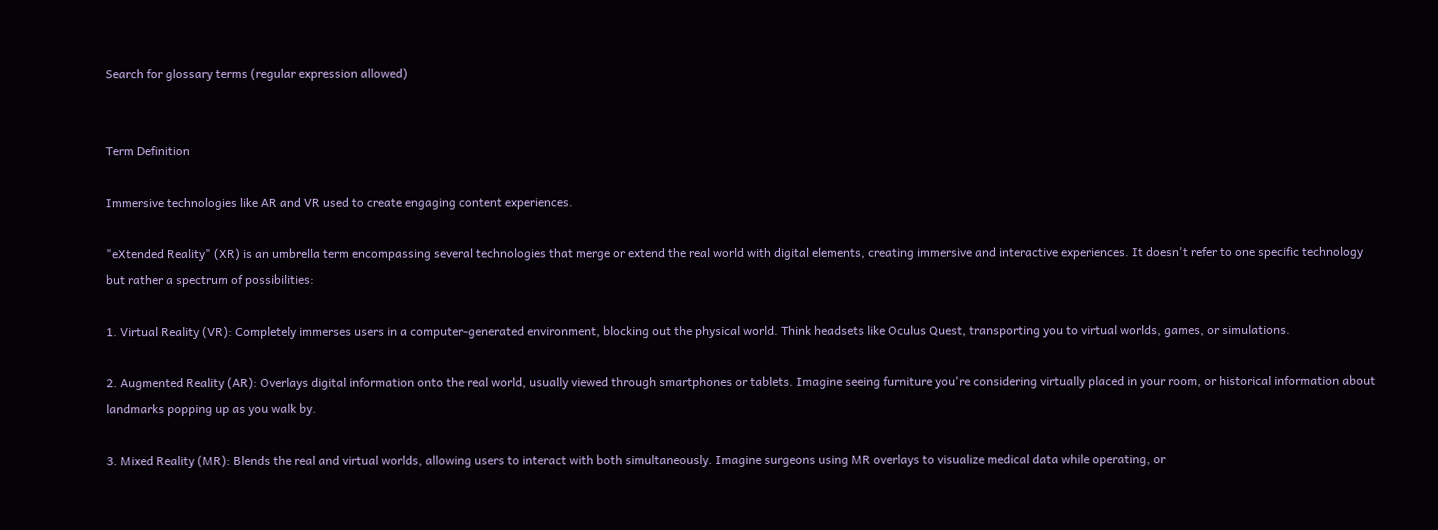Search for glossary terms (regular expression allowed)


Term Definition

Immersive technologies like AR and VR used to create engaging content experiences.

"eXtended Reality" (XR) is an umbrella term encompassing several technologies that merge or extend the real world with digital elements, creating immersive and interactive experiences. It doesn't refer to one specific technology but rather a spectrum of possibilities:

1. Virtual Reality (VR): Completely immerses users in a computer-generated environment, blocking out the physical world. Think headsets like Oculus Quest, transporting you to virtual worlds, games, or simulations.

2. Augmented Reality (AR): Overlays digital information onto the real world, usually viewed through smartphones or tablets. Imagine seeing furniture you're considering virtually placed in your room, or historical information about landmarks popping up as you walk by.

3. Mixed Reality (MR): Blends the real and virtual worlds, allowing users to interact with both simultaneously. Imagine surgeons using MR overlays to visualize medical data while operating, or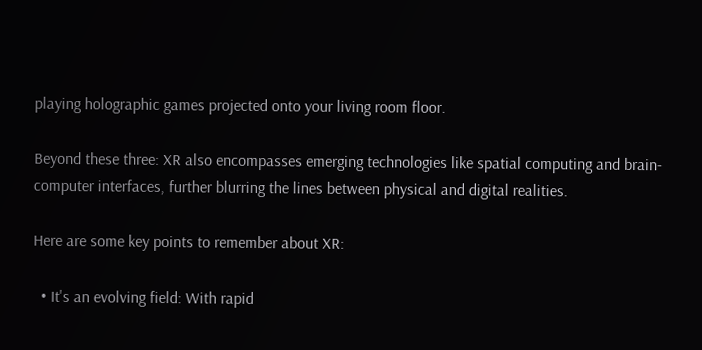playing holographic games projected onto your living room floor.

Beyond these three: XR also encompasses emerging technologies like spatial computing and brain-computer interfaces, further blurring the lines between physical and digital realities.

Here are some key points to remember about XR:

  • It's an evolving field: With rapid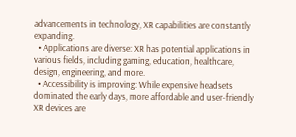advancements in technology, XR capabilities are constantly expanding.
  • Applications are diverse: XR has potential applications in various fields, including gaming, education, healthcare, design, engineering, and more.
  • Accessibility is improving: While expensive headsets dominated the early days, more affordable and user-friendly XR devices are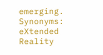emerging.
Synonyms: eXtended Reality